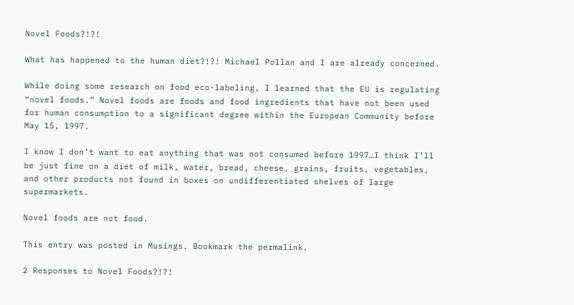Novel Foods?!?!

What has happened to the human diet?!?! Michael Pollan and I are already concerned.

While doing some research on food eco-labeling, I learned that the EU is regulating “novel foods.” Novel foods are foods and food ingredients that have not been used for human consumption to a significant degree within the European Community before May 15, 1997.

I know I don’t want to eat anything that was not consumed before 1997…I think I’ll be just fine on a diet of milk, water, bread, cheese, grains, fruits, vegetables, and other products not found in boxes on undifferentiated shelves of large supermarkets.

Novel foods are not food.

This entry was posted in Musings. Bookmark the permalink.

2 Responses to Novel Foods?!?!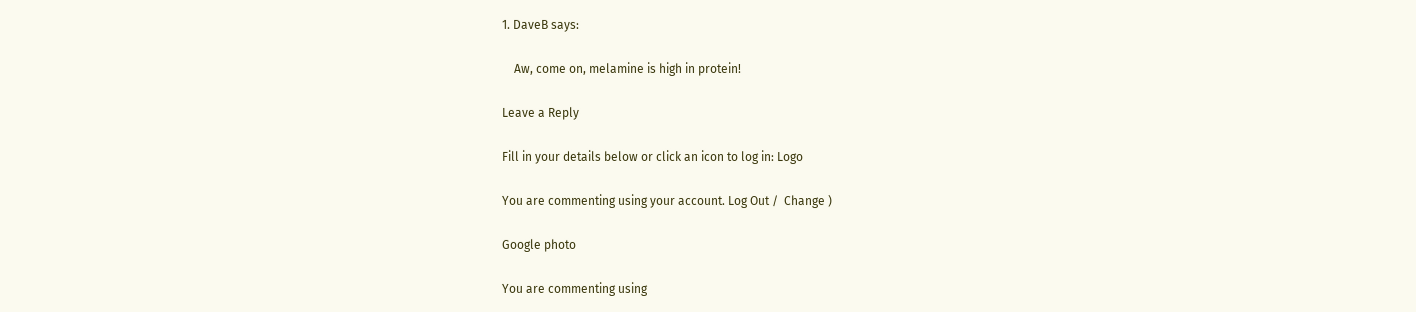1. DaveB says:

    Aw, come on, melamine is high in protein!

Leave a Reply

Fill in your details below or click an icon to log in: Logo

You are commenting using your account. Log Out /  Change )

Google photo

You are commenting using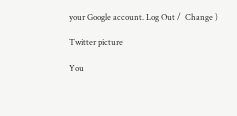your Google account. Log Out /  Change )

Twitter picture

You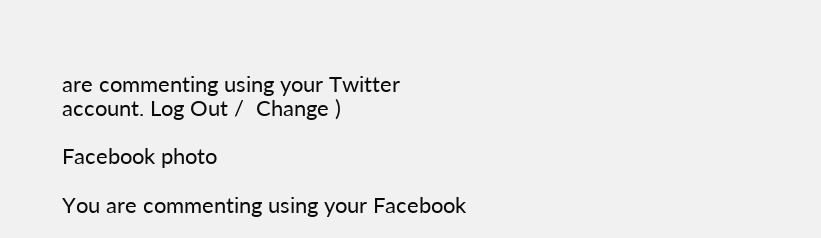are commenting using your Twitter account. Log Out /  Change )

Facebook photo

You are commenting using your Facebook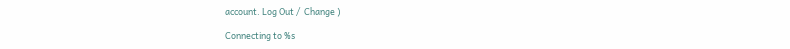account. Log Out /  Change )

Connecting to %s